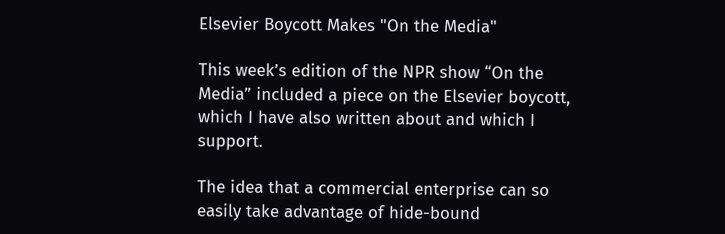Elsevier Boycott Makes "On the Media"

This week’s edition of the NPR show “On the Media” included a piece on the Elsevier boycott, which I have also written about and which I support.

The idea that a commercial enterprise can so easily take advantage of hide-bound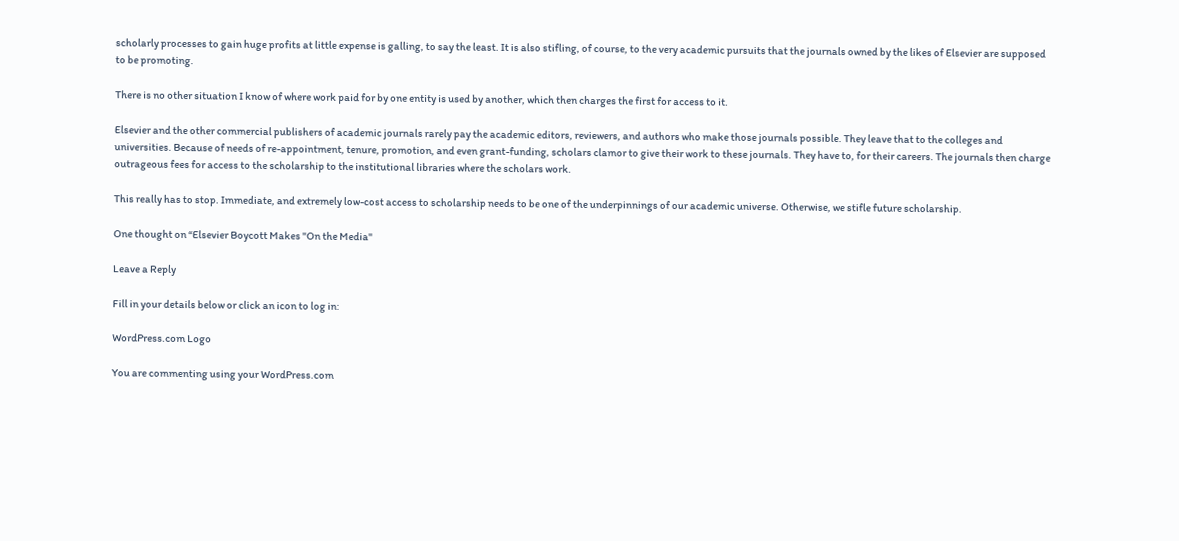scholarly processes to gain huge profits at little expense is galling, to say the least. It is also stifling, of course, to the very academic pursuits that the journals owned by the likes of Elsevier are supposed to be promoting.

There is no other situation I know of where work paid for by one entity is used by another, which then charges the first for access to it.

Elsevier and the other commercial publishers of academic journals rarely pay the academic editors, reviewers, and authors who make those journals possible. They leave that to the colleges and universities. Because of needs of re-appointment, tenure, promotion, and even grant-funding, scholars clamor to give their work to these journals. They have to, for their careers. The journals then charge outrageous fees for access to the scholarship to the institutional libraries where the scholars work.

This really has to stop. Immediate, and extremely low-cost access to scholarship needs to be one of the underpinnings of our academic universe. Otherwise, we stifle future scholarship.

One thought on “Elsevier Boycott Makes "On the Media"

Leave a Reply

Fill in your details below or click an icon to log in:

WordPress.com Logo

You are commenting using your WordPress.com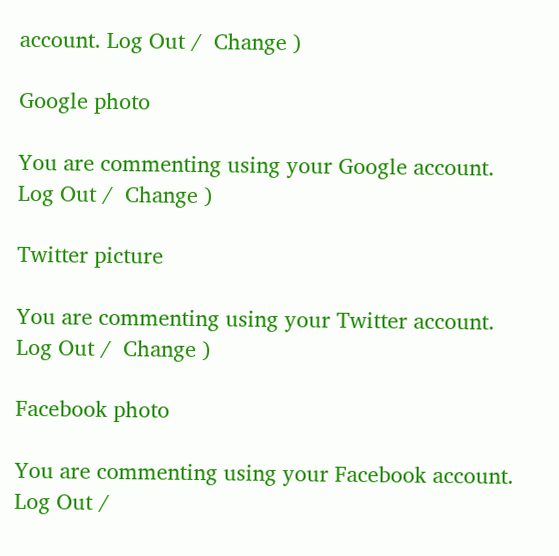account. Log Out /  Change )

Google photo

You are commenting using your Google account. Log Out /  Change )

Twitter picture

You are commenting using your Twitter account. Log Out /  Change )

Facebook photo

You are commenting using your Facebook account. Log Out /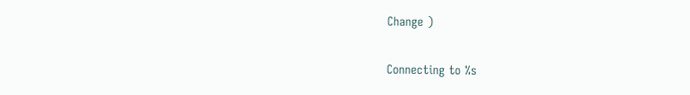Change )

Connecting to %s